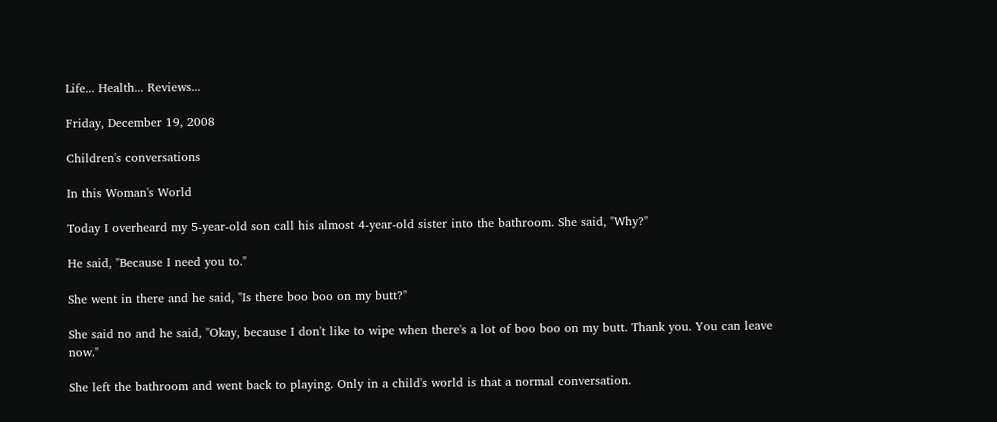Life... Health... Reviews...

Friday, December 19, 2008

Children's conversations

In this Woman's World

Today I overheard my 5-year-old son call his almost 4-year-old sister into the bathroom. She said, "Why?"

He said, "Because I need you to."

She went in there and he said, "Is there boo boo on my butt?"

She said no and he said, "Okay, because I don't like to wipe when there's a lot of boo boo on my butt. Thank you. You can leave now."

She left the bathroom and went back to playing. Only in a child's world is that a normal conversation.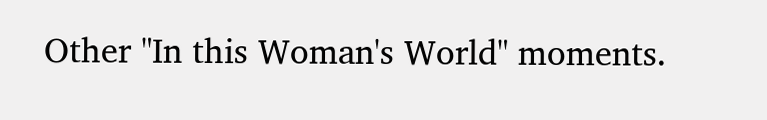Other "In this Woman's World" moments.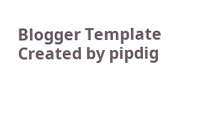Blogger Template Created by pipdig